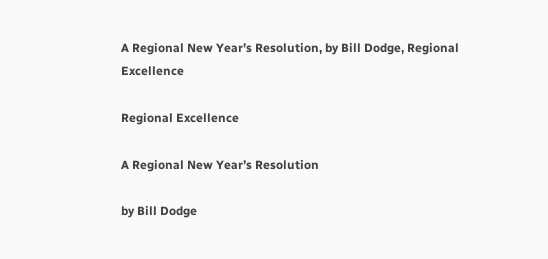A Regional New Year’s Resolution, by Bill Dodge, Regional Excellence

Regional Excellence

A Regional New Year’s Resolution

by Bill Dodge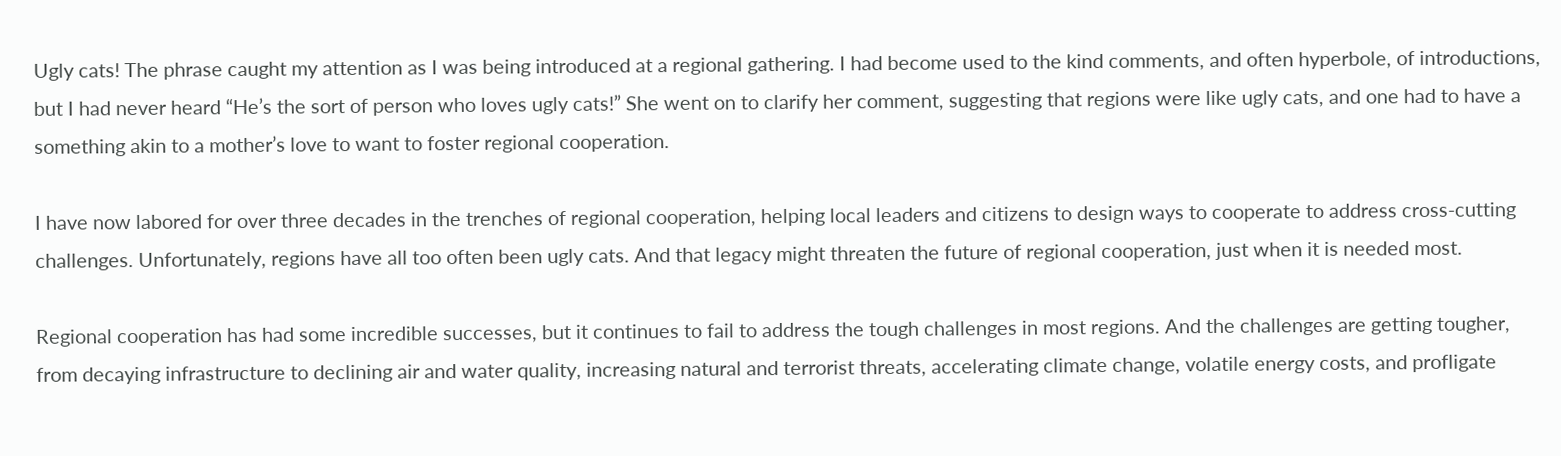Ugly cats! The phrase caught my attention as I was being introduced at a regional gathering. I had become used to the kind comments, and often hyperbole, of introductions, but I had never heard “He’s the sort of person who loves ugly cats!” She went on to clarify her comment, suggesting that regions were like ugly cats, and one had to have a something akin to a mother’s love to want to foster regional cooperation.

I have now labored for over three decades in the trenches of regional cooperation, helping local leaders and citizens to design ways to cooperate to address cross-cutting challenges. Unfortunately, regions have all too often been ugly cats. And that legacy might threaten the future of regional cooperation, just when it is needed most.

Regional cooperation has had some incredible successes, but it continues to fail to address the tough challenges in most regions. And the challenges are getting tougher, from decaying infrastructure to declining air and water quality, increasing natural and terrorist threats, accelerating climate change, volatile energy costs, and profligate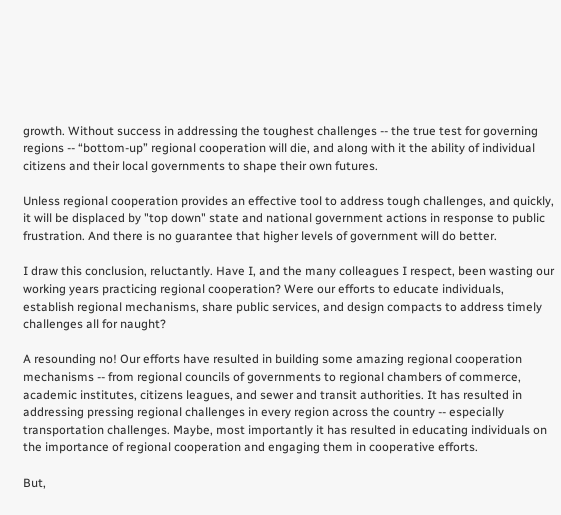growth. Without success in addressing the toughest challenges -- the true test for governing regions -- “bottom-up” regional cooperation will die, and along with it the ability of individual citizens and their local governments to shape their own futures.

Unless regional cooperation provides an effective tool to address tough challenges, and quickly, it will be displaced by "top down" state and national government actions in response to public frustration. And there is no guarantee that higher levels of government will do better.

I draw this conclusion, reluctantly. Have I, and the many colleagues I respect, been wasting our working years practicing regional cooperation? Were our efforts to educate individuals, establish regional mechanisms, share public services, and design compacts to address timely challenges all for naught?

A resounding no! Our efforts have resulted in building some amazing regional cooperation mechanisms -- from regional councils of governments to regional chambers of commerce, academic institutes, citizens leagues, and sewer and transit authorities. It has resulted in addressing pressing regional challenges in every region across the country -- especially transportation challenges. Maybe, most importantly it has resulted in educating individuals on the importance of regional cooperation and engaging them in cooperative efforts.

But,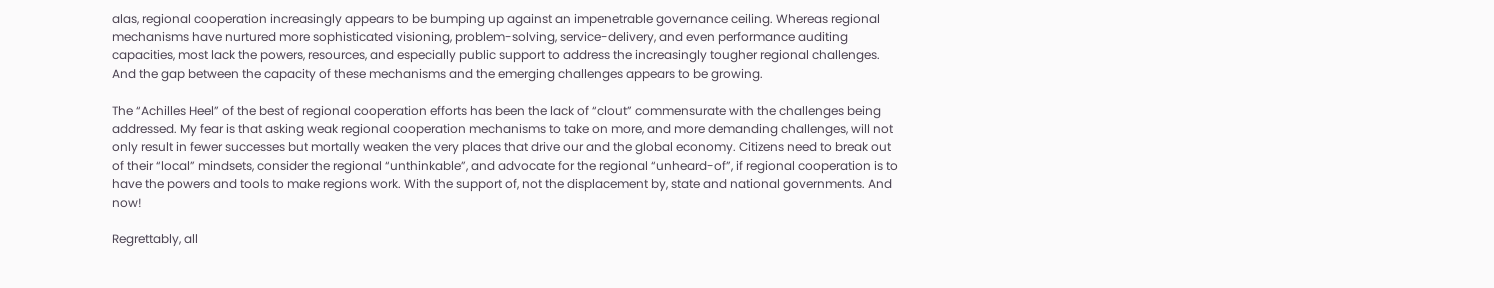alas, regional cooperation increasingly appears to be bumping up against an impenetrable governance ceiling. Whereas regional mechanisms have nurtured more sophisticated visioning, problem-solving, service-delivery, and even performance auditing capacities, most lack the powers, resources, and especially public support to address the increasingly tougher regional challenges. And the gap between the capacity of these mechanisms and the emerging challenges appears to be growing.

The “Achilles Heel” of the best of regional cooperation efforts has been the lack of “clout” commensurate with the challenges being addressed. My fear is that asking weak regional cooperation mechanisms to take on more, and more demanding challenges, will not only result in fewer successes but mortally weaken the very places that drive our and the global economy. Citizens need to break out of their “local” mindsets, consider the regional “unthinkable”, and advocate for the regional “unheard-of”, if regional cooperation is to have the powers and tools to make regions work. With the support of, not the displacement by, state and national governments. And now!

Regrettably, all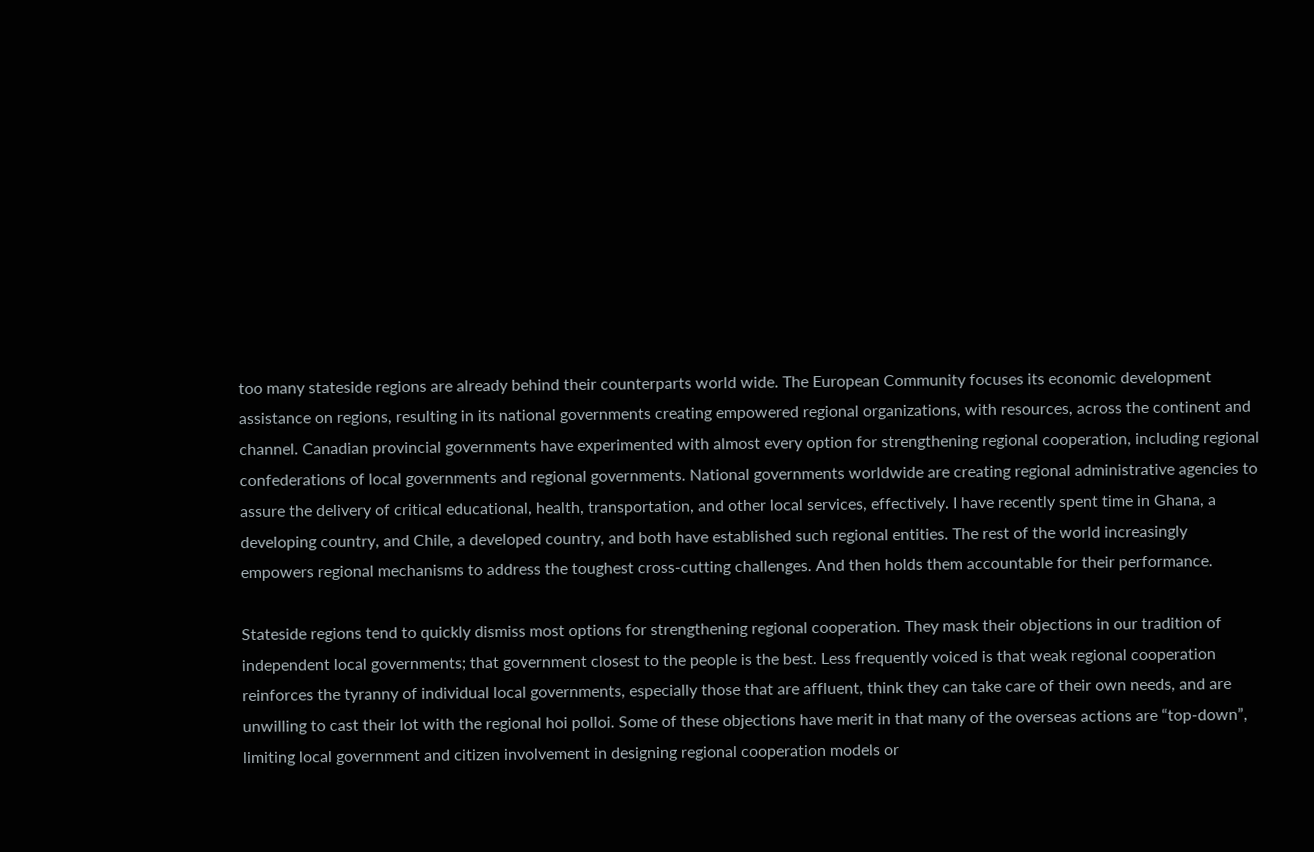too many stateside regions are already behind their counterparts world wide. The European Community focuses its economic development assistance on regions, resulting in its national governments creating empowered regional organizations, with resources, across the continent and channel. Canadian provincial governments have experimented with almost every option for strengthening regional cooperation, including regional confederations of local governments and regional governments. National governments worldwide are creating regional administrative agencies to assure the delivery of critical educational, health, transportation, and other local services, effectively. I have recently spent time in Ghana, a developing country, and Chile, a developed country, and both have established such regional entities. The rest of the world increasingly empowers regional mechanisms to address the toughest cross-cutting challenges. And then holds them accountable for their performance.

Stateside regions tend to quickly dismiss most options for strengthening regional cooperation. They mask their objections in our tradition of independent local governments; that government closest to the people is the best. Less frequently voiced is that weak regional cooperation reinforces the tyranny of individual local governments, especially those that are affluent, think they can take care of their own needs, and are unwilling to cast their lot with the regional hoi polloi. Some of these objections have merit in that many of the overseas actions are “top-down”, limiting local government and citizen involvement in designing regional cooperation models or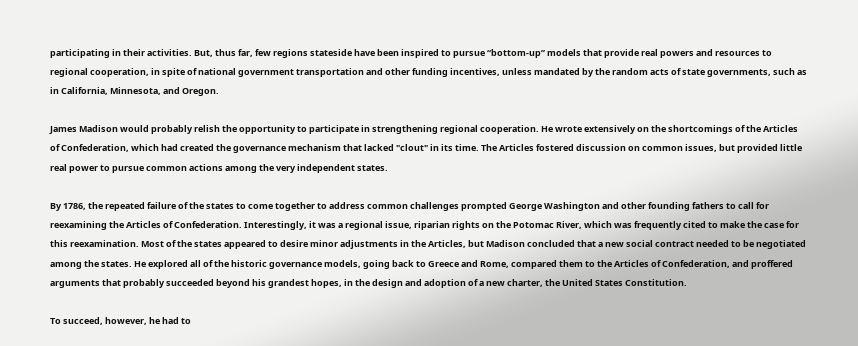participating in their activities. But, thus far, few regions stateside have been inspired to pursue “bottom-up” models that provide real powers and resources to regional cooperation, in spite of national government transportation and other funding incentives, unless mandated by the random acts of state governments, such as in California, Minnesota, and Oregon.

James Madison would probably relish the opportunity to participate in strengthening regional cooperation. He wrote extensively on the shortcomings of the Articles of Confederation, which had created the governance mechanism that lacked "clout" in its time. The Articles fostered discussion on common issues, but provided little real power to pursue common actions among the very independent states.

By 1786, the repeated failure of the states to come together to address common challenges prompted George Washington and other founding fathers to call for reexamining the Articles of Confederation. Interestingly, it was a regional issue, riparian rights on the Potomac River, which was frequently cited to make the case for this reexamination. Most of the states appeared to desire minor adjustments in the Articles, but Madison concluded that a new social contract needed to be negotiated among the states. He explored all of the historic governance models, going back to Greece and Rome, compared them to the Articles of Confederation, and proffered arguments that probably succeeded beyond his grandest hopes, in the design and adoption of a new charter, the United States Constitution.

To succeed, however, he had to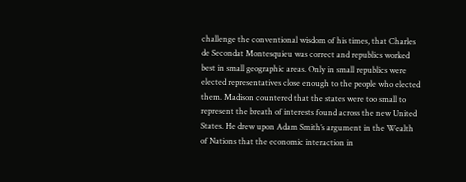challenge the conventional wisdom of his times, that Charles de Secondat Montesquieu was correct and republics worked best in small geographic areas. Only in small republics were elected representatives close enough to the people who elected them. Madison countered that the states were too small to represent the breath of interests found across the new United States. He drew upon Adam Smith’s argument in the Wealth of Nations that the economic interaction in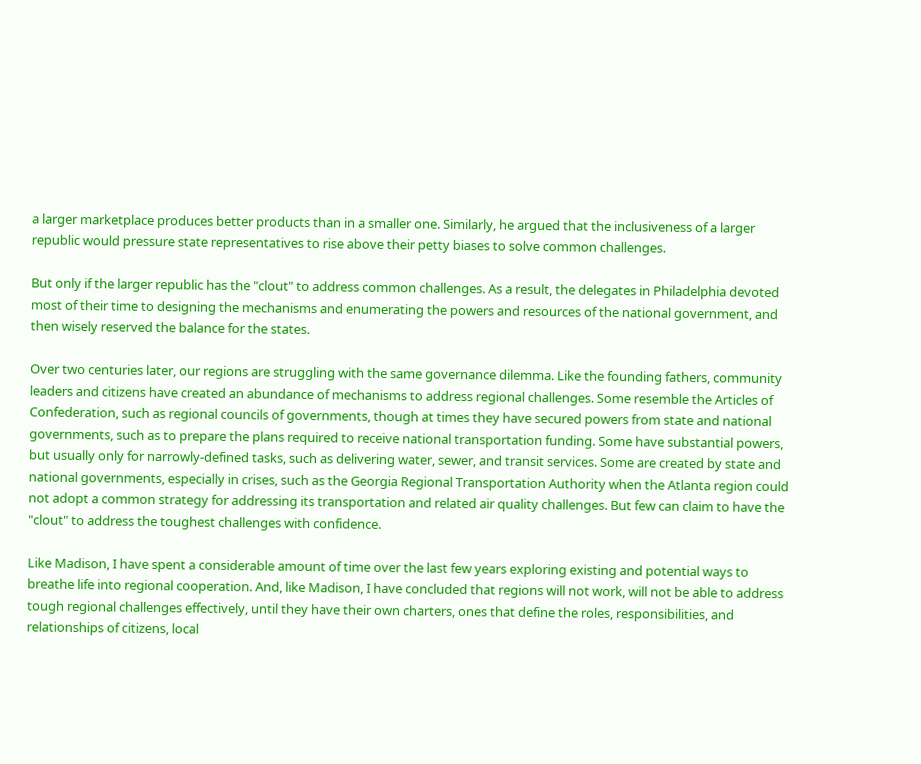a larger marketplace produces better products than in a smaller one. Similarly, he argued that the inclusiveness of a larger republic would pressure state representatives to rise above their petty biases to solve common challenges.

But only if the larger republic has the "clout" to address common challenges. As a result, the delegates in Philadelphia devoted most of their time to designing the mechanisms and enumerating the powers and resources of the national government, and then wisely reserved the balance for the states.

Over two centuries later, our regions are struggling with the same governance dilemma. Like the founding fathers, community leaders and citizens have created an abundance of mechanisms to address regional challenges. Some resemble the Articles of Confederation, such as regional councils of governments, though at times they have secured powers from state and national governments, such as to prepare the plans required to receive national transportation funding. Some have substantial powers, but usually only for narrowly-defined tasks, such as delivering water, sewer, and transit services. Some are created by state and national governments, especially in crises, such as the Georgia Regional Transportation Authority when the Atlanta region could not adopt a common strategy for addressing its transportation and related air quality challenges. But few can claim to have the "clout" to address the toughest challenges with confidence.

Like Madison, I have spent a considerable amount of time over the last few years exploring existing and potential ways to breathe life into regional cooperation. And, like Madison, I have concluded that regions will not work, will not be able to address tough regional challenges effectively, until they have their own charters, ones that define the roles, responsibilities, and relationships of citizens, local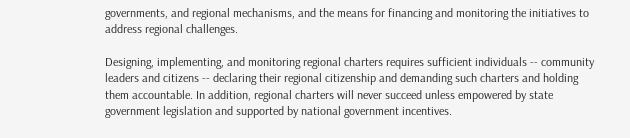governments, and regional mechanisms, and the means for financing and monitoring the initiatives to address regional challenges.

Designing, implementing, and monitoring regional charters requires sufficient individuals -- community leaders and citizens -- declaring their regional citizenship and demanding such charters and holding them accountable. In addition, regional charters will never succeed unless empowered by state government legislation and supported by national government incentives.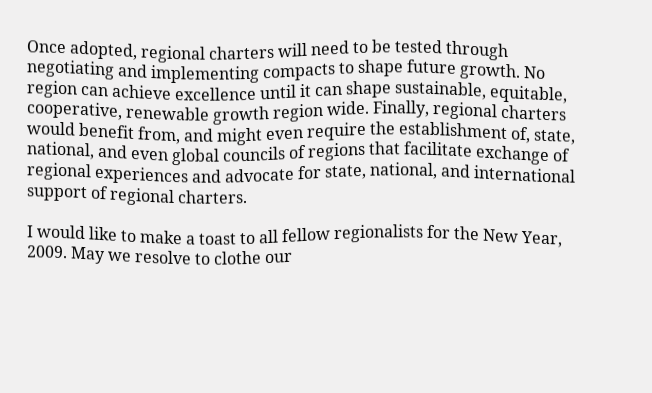Once adopted, regional charters will need to be tested through negotiating and implementing compacts to shape future growth. No region can achieve excellence until it can shape sustainable, equitable, cooperative, renewable growth region wide. Finally, regional charters would benefit from, and might even require the establishment of, state, national, and even global councils of regions that facilitate exchange of regional experiences and advocate for state, national, and international support of regional charters.

I would like to make a toast to all fellow regionalists for the New Year, 2009. May we resolve to clothe our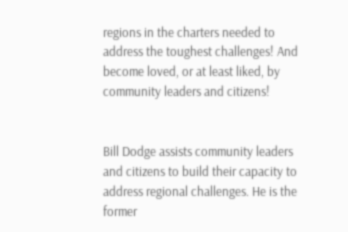regions in the charters needed to address the toughest challenges! And become loved, or at least liked, by community leaders and citizens!


Bill Dodge assists community leaders and citizens to build their capacity to address regional challenges. He is the former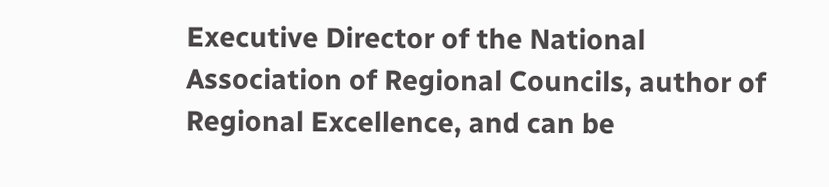Executive Director of the National Association of Regional Councils, author of Regional Excellence, and can be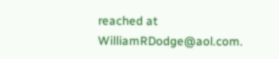reached at WilliamRDodge@aol.com.